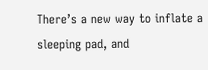There’s a new way to inflate a sleeping pad, and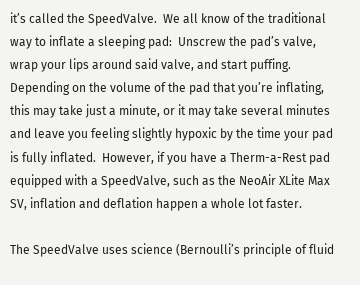it’s called the SpeedValve.  We all know of the traditional way to inflate a sleeping pad:  Unscrew the pad’s valve, wrap your lips around said valve, and start puffing.  Depending on the volume of the pad that you’re inflating, this may take just a minute, or it may take several minutes and leave you feeling slightly hypoxic by the time your pad is fully inflated.  However, if you have a Therm-a-Rest pad equipped with a SpeedValve, such as the NeoAir XLite Max SV, inflation and deflation happen a whole lot faster.

The SpeedValve uses science (Bernoulli’s principle of fluid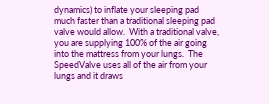dynamics) to inflate your sleeping pad much faster than a traditional sleeping pad valve would allow.  With a traditional valve, you are supplying 100% of the air going into the mattress from your lungs.  The SpeedValve uses all of the air from your lungs and it draws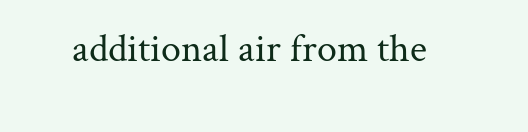additional air from the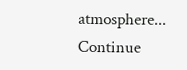atmosphere...
Continue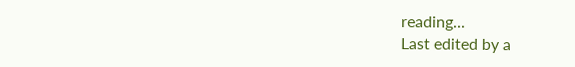reading...
Last edited by a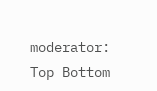moderator:
Top Bottom